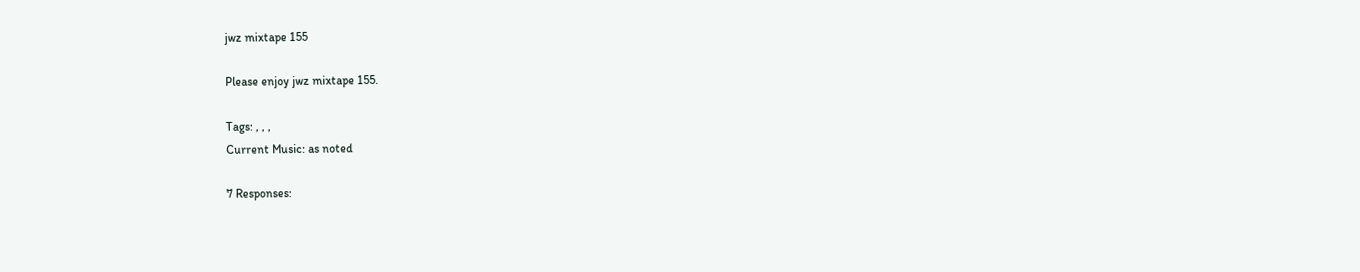jwz mixtape 155

Please enjoy jwz mixtape 155.

Tags: , , ,
Current Music: as noted

7 Responses: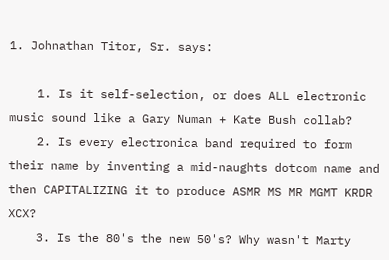1. Johnathan Titor, Sr. says:

    1. Is it self-selection, or does ALL electronic music sound like a Gary Numan + Kate Bush collab?
    2. Is every electronica band required to form their name by inventing a mid-naughts dotcom name and then CAPITALIZING it to produce ASMR MS MR MGMT KRDR XCX?
    3. Is the 80's the new 50's? Why wasn't Marty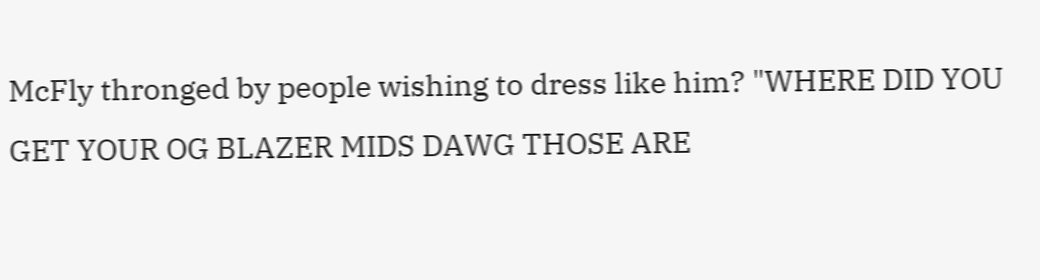McFly thronged by people wishing to dress like him? "WHERE DID YOU GET YOUR OG BLAZER MIDS DAWG THOSE ARE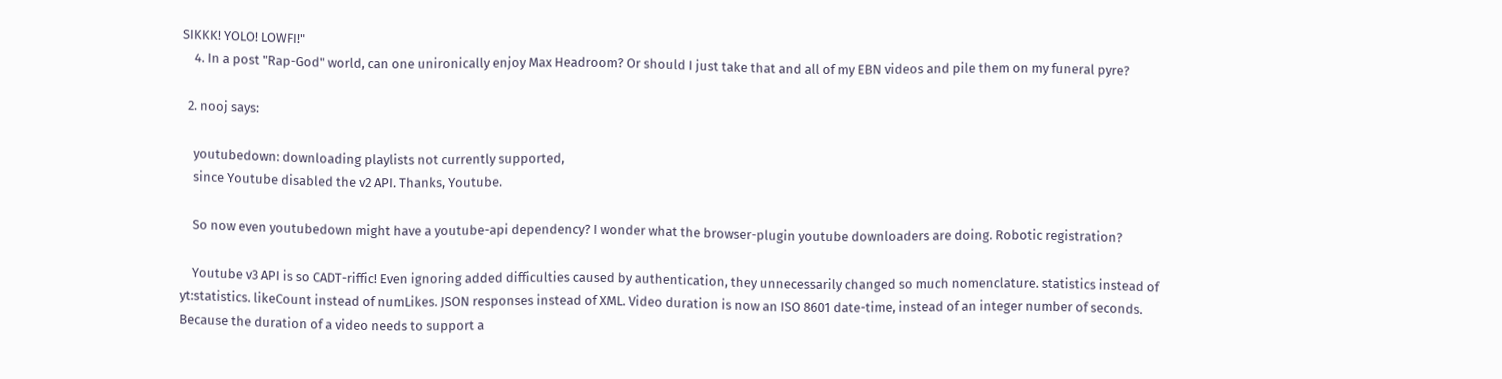SIKKK! YOLO! LOWFI!"
    4. In a post "Rap-God" world, can one unironically enjoy Max Headroom? Or should I just take that and all of my EBN videos and pile them on my funeral pyre?

  2. nooj says:

    youtubedown: downloading playlists not currently supported,
    since Youtube disabled the v2 API. Thanks, Youtube.

    So now even youtubedown might have a youtube-api dependency? I wonder what the browser-plugin youtube downloaders are doing. Robotic registration?

    Youtube v3 API is so CADT-riffic! Even ignoring added difficulties caused by authentication, they unnecessarily changed so much nomenclature. statistics instead of yt:statistics. likeCount instead of numLikes. JSON responses instead of XML. Video duration is now an ISO 8601 date-time, instead of an integer number of seconds. Because the duration of a video needs to support a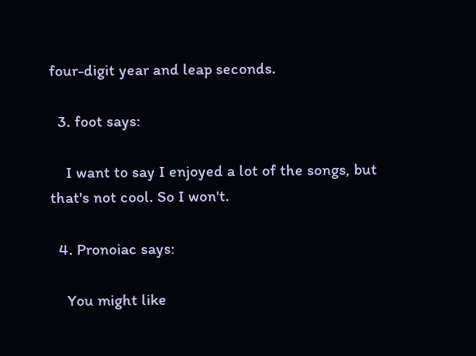four-digit year and leap seconds.

  3. foot says:

    I want to say I enjoyed a lot of the songs, but that's not cool. So I won't.

  4. Pronoiac says:

    You might like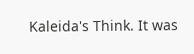Kaleida's Think. It was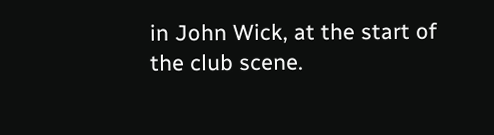in John Wick, at the start of the club scene.